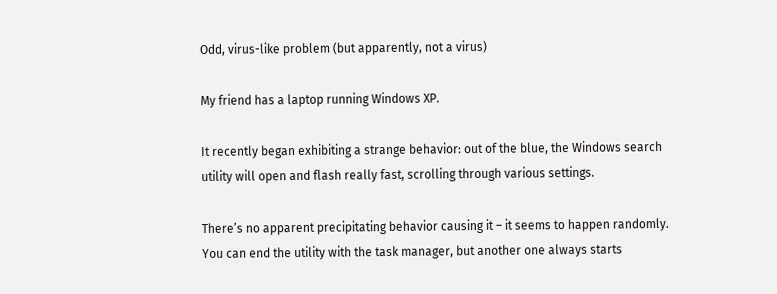Odd, virus-like problem (but apparently, not a virus)

My friend has a laptop running Windows XP.

It recently began exhibiting a strange behavior: out of the blue, the Windows search utility will open and flash really fast, scrolling through various settings.

There’s no apparent precipitating behavior causing it – it seems to happen randomly. You can end the utility with the task manager, but another one always starts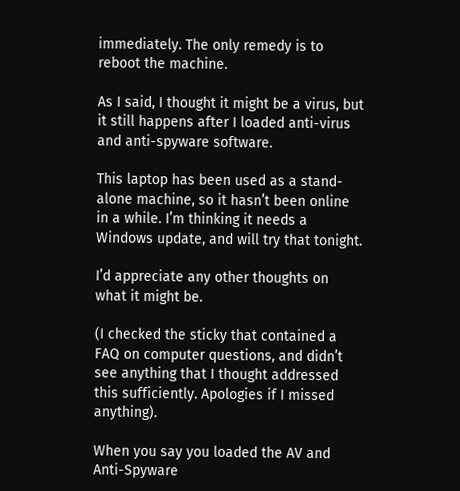immediately. The only remedy is to reboot the machine.

As I said, I thought it might be a virus, but it still happens after I loaded anti-virus and anti-spyware software.

This laptop has been used as a stand-alone machine, so it hasn’t been online in a while. I’m thinking it needs a Windows update, and will try that tonight.

I’d appreciate any other thoughts on what it might be.

(I checked the sticky that contained a FAQ on computer questions, and didn’t see anything that I thought addressed this sufficiently. Apologies if I missed anything).

When you say you loaded the AV and Anti-Spyware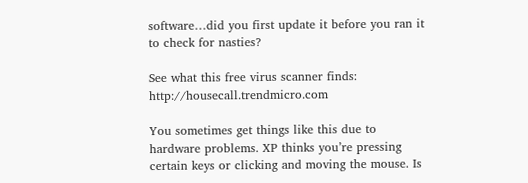software…did you first update it before you ran it to check for nasties?

See what this free virus scanner finds: http://housecall.trendmicro.com

You sometimes get things like this due to hardware problems. XP thinks you’re pressing certain keys or clicking and moving the mouse. Is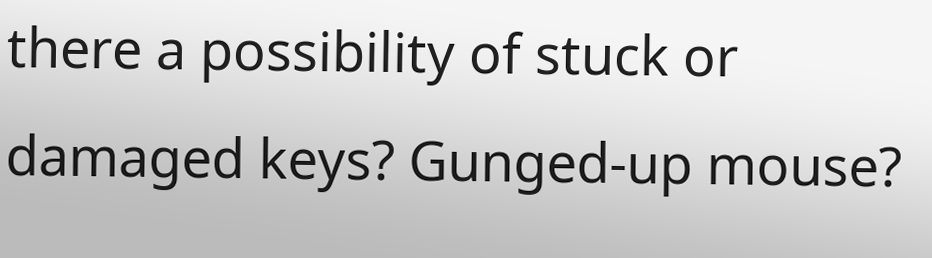there a possibility of stuck or damaged keys? Gunged-up mouse?